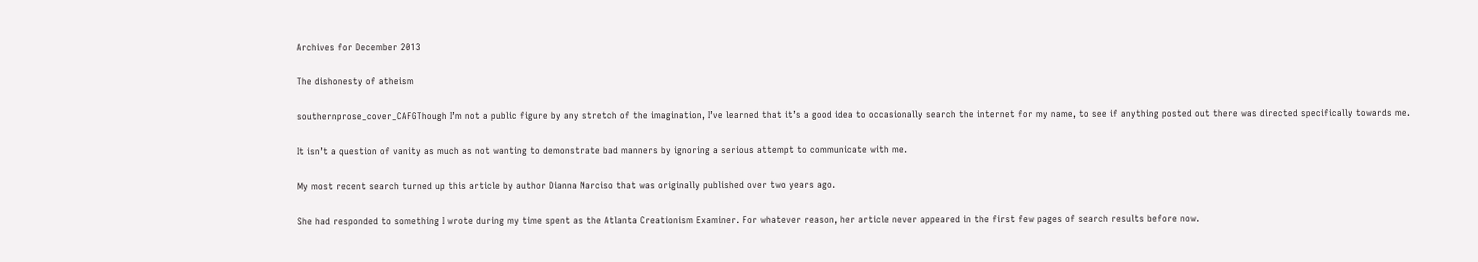Archives for December 2013

The dishonesty of atheism

southernprose_cover_CAFGThough I’m not a public figure by any stretch of the imagination, I’ve learned that it’s a good idea to occasionally search the internet for my name, to see if anything posted out there was directed specifically towards me.

It isn’t a question of vanity as much as not wanting to demonstrate bad manners by ignoring a serious attempt to communicate with me.

My most recent search turned up this article by author Dianna Narciso that was originally published over two years ago.

She had responded to something I wrote during my time spent as the Atlanta Creationism Examiner. For whatever reason, her article never appeared in the first few pages of search results before now.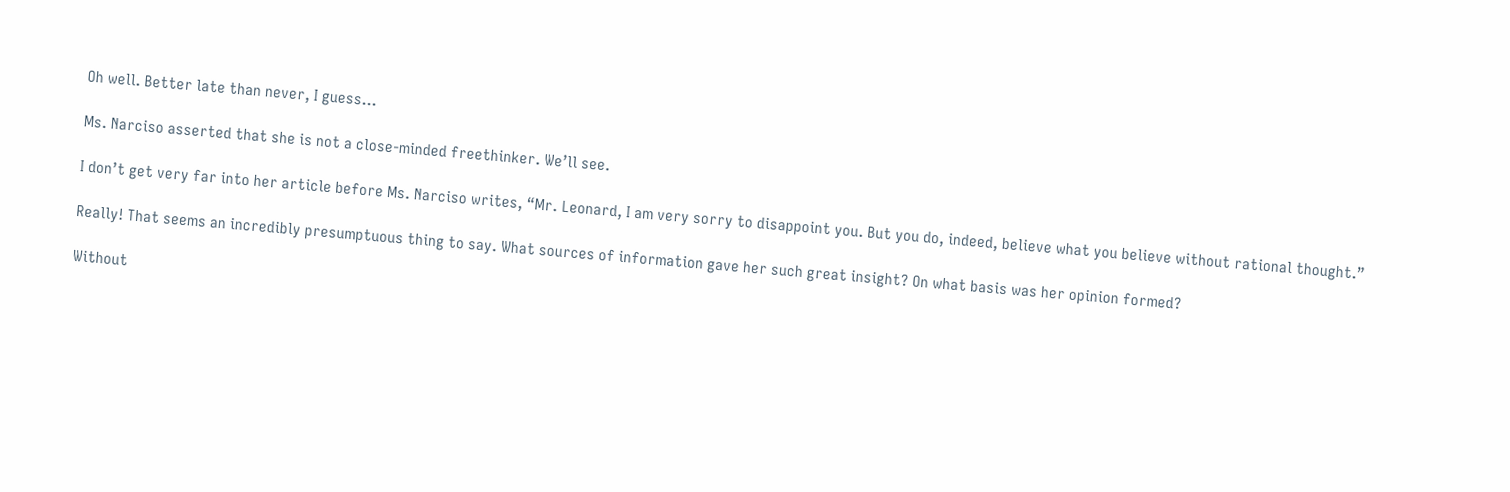Oh well. Better late than never, I guess…

Ms. Narciso asserted that she is not a close-minded freethinker. We’ll see.

I don’t get very far into her article before Ms. Narciso writes, “Mr. Leonard, I am very sorry to disappoint you. But you do, indeed, believe what you believe without rational thought.”

Really! That seems an incredibly presumptuous thing to say. What sources of information gave her such great insight? On what basis was her opinion formed?

Without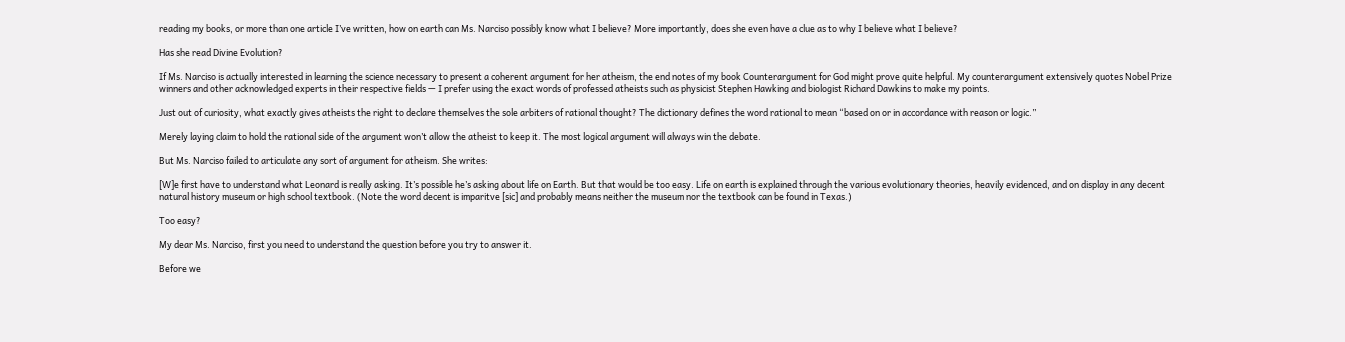reading my books, or more than one article I’ve written, how on earth can Ms. Narciso possibly know what I believe? More importantly, does she even have a clue as to why I believe what I believe?

Has she read Divine Evolution?

If Ms. Narciso is actually interested in learning the science necessary to present a coherent argument for her atheism, the end notes of my book Counterargument for God might prove quite helpful. My counterargument extensively quotes Nobel Prize winners and other acknowledged experts in their respective fields — I prefer using the exact words of professed atheists such as physicist Stephen Hawking and biologist Richard Dawkins to make my points.

Just out of curiosity, what exactly gives atheists the right to declare themselves the sole arbiters of rational thought? The dictionary defines the word rational to mean “based on or in accordance with reason or logic.”

Merely laying claim to hold the rational side of the argument won’t allow the atheist to keep it. The most logical argument will always win the debate.

But Ms. Narciso failed to articulate any sort of argument for atheism. She writes:

[W]e first have to understand what Leonard is really asking. It’s possible he’s asking about life on Earth. But that would be too easy. Life on earth is explained through the various evolutionary theories, heavily evidenced, and on display in any decent natural history museum or high school textbook. (Note the word decent is imparitve [sic] and probably means neither the museum nor the textbook can be found in Texas.)

Too easy?

My dear Ms. Narciso, first you need to understand the question before you try to answer it.

Before we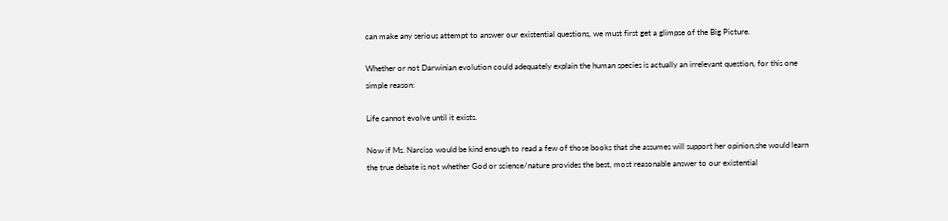can make any serious attempt to answer our existential questions, we must first get a glimpse of the Big Picture.

Whether or not Darwinian evolution could adequately explain the human species is actually an irrelevant question, for this one simple reason:

Life cannot evolve until it exists.

Now if Ms. Narciso would be kind enough to read a few of those books that she assumes will support her opinion,she would learn the true debate is not whether God or science/nature provides the best, most reasonable answer to our existential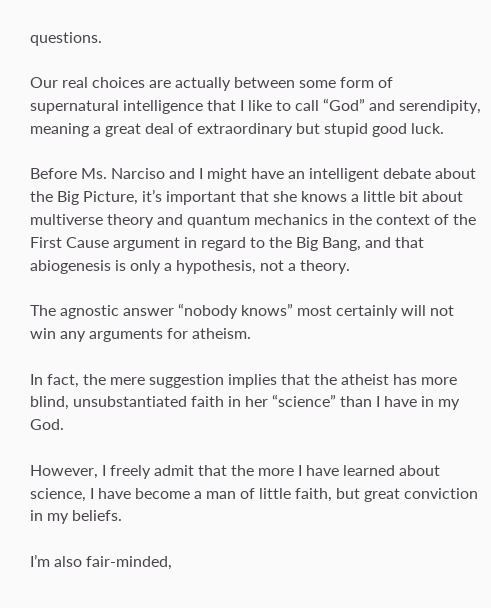questions.

Our real choices are actually between some form of supernatural intelligence that I like to call “God” and serendipity, meaning a great deal of extraordinary but stupid good luck.

Before Ms. Narciso and I might have an intelligent debate about the Big Picture, it’s important that she knows a little bit about multiverse theory and quantum mechanics in the context of the First Cause argument in regard to the Big Bang, and that abiogenesis is only a hypothesis, not a theory.

The agnostic answer “nobody knows” most certainly will not win any arguments for atheism.

In fact, the mere suggestion implies that the atheist has more blind, unsubstantiated faith in her “science” than I have in my God.

However, I freely admit that the more I have learned about science, I have become a man of little faith, but great conviction in my beliefs.

I’m also fair-minded,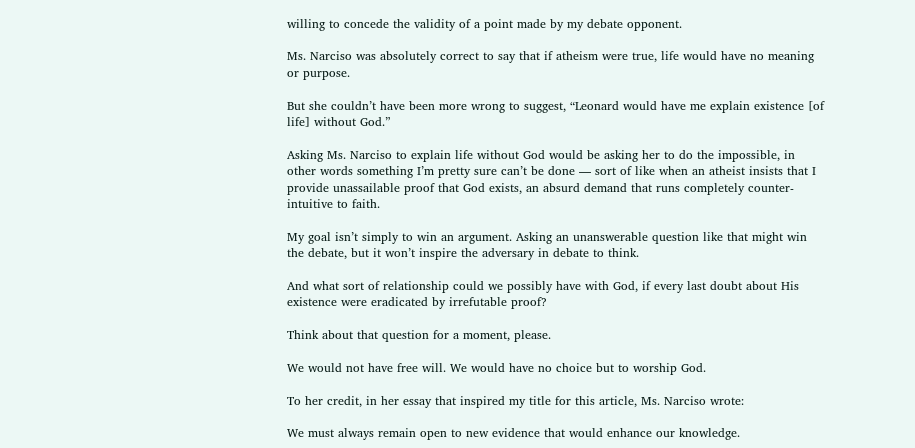willing to concede the validity of a point made by my debate opponent.

Ms. Narciso was absolutely correct to say that if atheism were true, life would have no meaning or purpose.

But she couldn’t have been more wrong to suggest, “Leonard would have me explain existence [of life] without God.”

Asking Ms. Narciso to explain life without God would be asking her to do the impossible, in other words something I’m pretty sure can’t be done — sort of like when an atheist insists that I provide unassailable proof that God exists, an absurd demand that runs completely counter-intuitive to faith.

My goal isn’t simply to win an argument. Asking an unanswerable question like that might win the debate, but it won’t inspire the adversary in debate to think.

And what sort of relationship could we possibly have with God, if every last doubt about His existence were eradicated by irrefutable proof?

Think about that question for a moment, please.

We would not have free will. We would have no choice but to worship God.

To her credit, in her essay that inspired my title for this article, Ms. Narciso wrote:

We must always remain open to new evidence that would enhance our knowledge.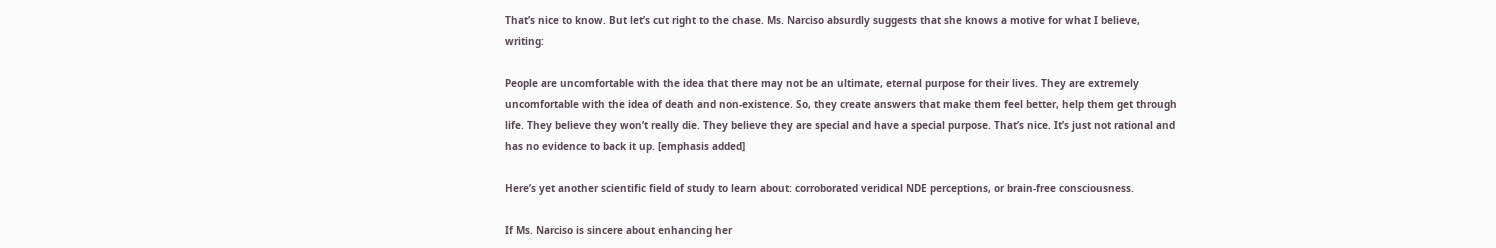That’s nice to know. But let’s cut right to the chase. Ms. Narciso absurdly suggests that she knows a motive for what I believe, writing:

People are uncomfortable with the idea that there may not be an ultimate, eternal purpose for their lives. They are extremely uncomfortable with the idea of death and non-existence. So, they create answers that make them feel better, help them get through life. They believe they won’t really die. They believe they are special and have a special purpose. That’s nice. It’s just not rational and has no evidence to back it up. [emphasis added]

Here’s yet another scientific field of study to learn about: corroborated veridical NDE perceptions, or brain-free consciousness.

If Ms. Narciso is sincere about enhancing her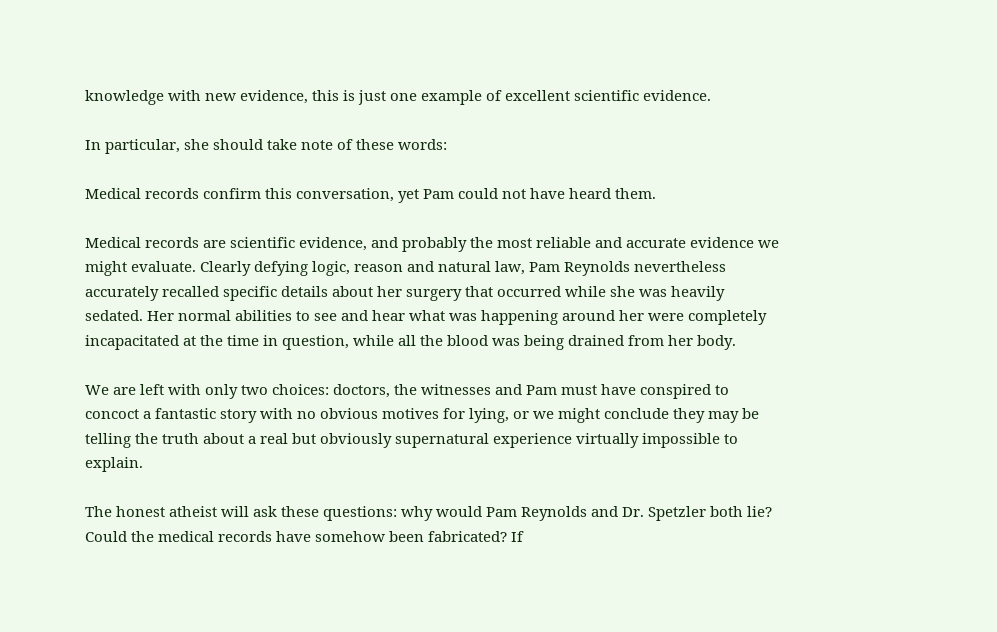knowledge with new evidence, this is just one example of excellent scientific evidence.

In particular, she should take note of these words:

Medical records confirm this conversation, yet Pam could not have heard them.

Medical records are scientific evidence, and probably the most reliable and accurate evidence we might evaluate. Clearly defying logic, reason and natural law, Pam Reynolds nevertheless  accurately recalled specific details about her surgery that occurred while she was heavily sedated. Her normal abilities to see and hear what was happening around her were completely incapacitated at the time in question, while all the blood was being drained from her body.

We are left with only two choices: doctors, the witnesses and Pam must have conspired to concoct a fantastic story with no obvious motives for lying, or we might conclude they may be telling the truth about a real but obviously supernatural experience virtually impossible to explain.

The honest atheist will ask these questions: why would Pam Reynolds and Dr. Spetzler both lie?  Could the medical records have somehow been fabricated? If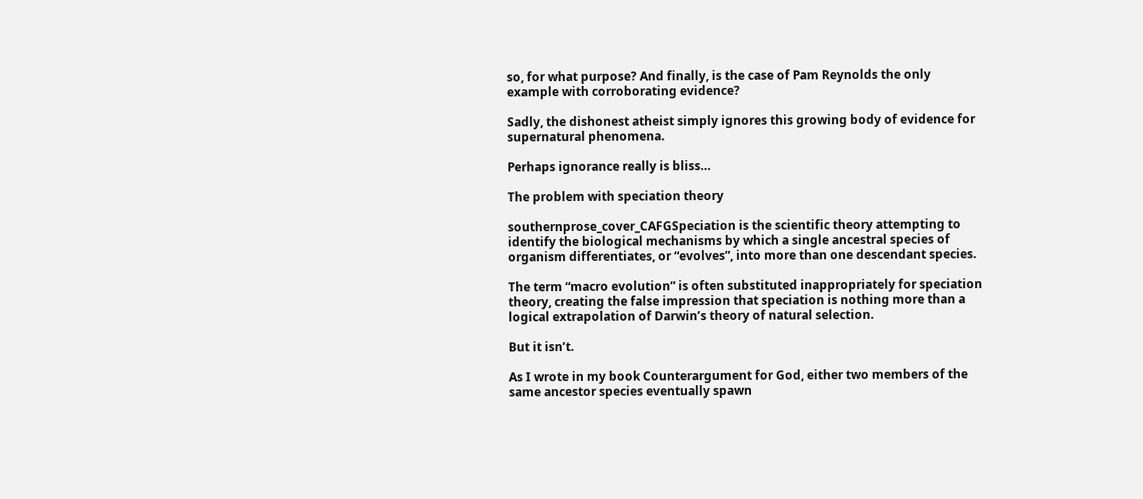so, for what purpose? And finally, is the case of Pam Reynolds the only example with corroborating evidence?

Sadly, the dishonest atheist simply ignores this growing body of evidence for supernatural phenomena.

Perhaps ignorance really is bliss…

The problem with speciation theory

southernprose_cover_CAFGSpeciation is the scientific theory attempting to identify the biological mechanisms by which a single ancestral species of organism differentiates, or “evolves”, into more than one descendant species.

The term “macro evolution” is often substituted inappropriately for speciation theory, creating the false impression that speciation is nothing more than a logical extrapolation of Darwin’s theory of natural selection.

But it isn’t.

As I wrote in my book Counterargument for God, either two members of the same ancestor species eventually spawn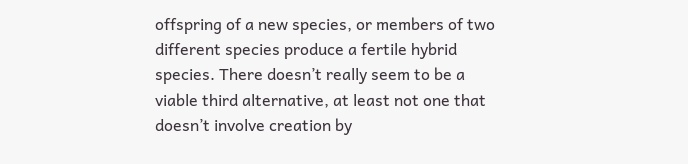offspring of a new species, or members of two different species produce a fertile hybrid species. There doesn’t really seem to be a viable third alternative, at least not one that doesn’t involve creation by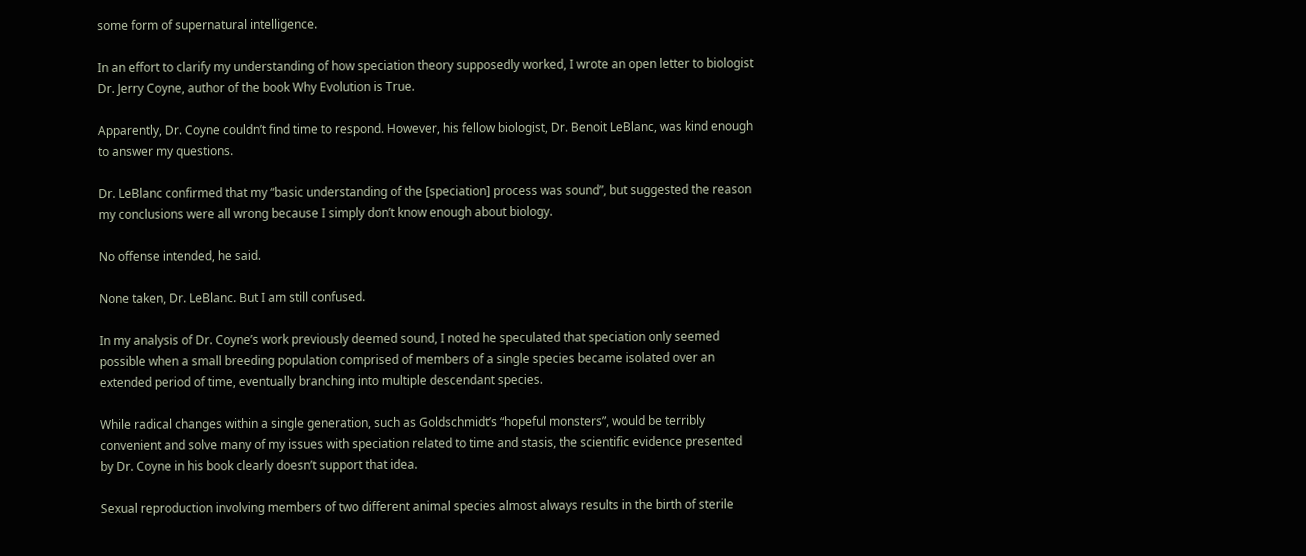some form of supernatural intelligence.

In an effort to clarify my understanding of how speciation theory supposedly worked, I wrote an open letter to biologist Dr. Jerry Coyne, author of the book Why Evolution is True.

Apparently, Dr. Coyne couldn’t find time to respond. However, his fellow biologist, Dr. Benoit LeBlanc, was kind enough to answer my questions.

Dr. LeBlanc confirmed that my “basic understanding of the [speciation] process was sound”, but suggested the reason my conclusions were all wrong because I simply don’t know enough about biology.

No offense intended, he said.

None taken, Dr. LeBlanc. But I am still confused.

In my analysis of Dr. Coyne’s work previously deemed sound, I noted he speculated that speciation only seemed possible when a small breeding population comprised of members of a single species became isolated over an extended period of time, eventually branching into multiple descendant species.

While radical changes within a single generation, such as Goldschmidt’s “hopeful monsters”, would be terribly convenient and solve many of my issues with speciation related to time and stasis, the scientific evidence presented by Dr. Coyne in his book clearly doesn’t support that idea.

Sexual reproduction involving members of two different animal species almost always results in the birth of sterile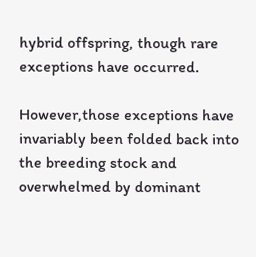hybrid offspring, though rare exceptions have occurred.

However,those exceptions have invariably been folded back into the breeding stock and overwhelmed by dominant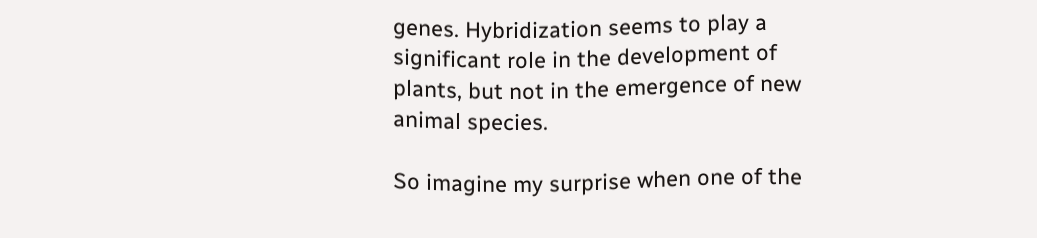genes. Hybridization seems to play a significant role in the development of plants, but not in the emergence of new animal species.

So imagine my surprise when one of the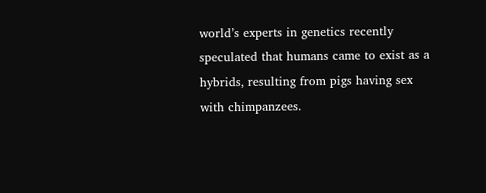world’s experts in genetics recently speculated that humans came to exist as a hybrids, resulting from pigs having sex with chimpanzees.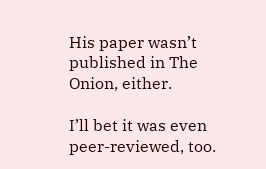His paper wasn’t published in The Onion, either.

I’ll bet it was even peer-reviewed, too.